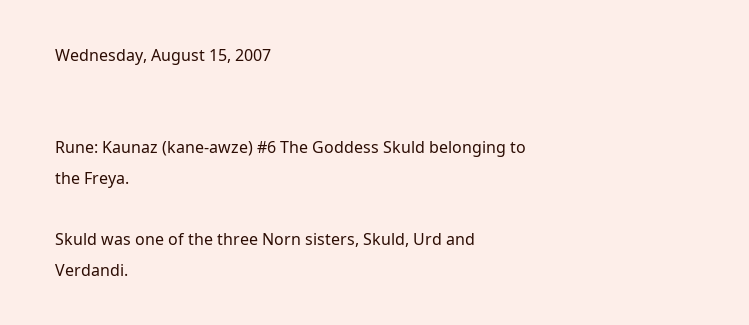Wednesday, August 15, 2007


Rune: Kaunaz (kane-awze) #6 The Goddess Skuld belonging to the Freya.

Skuld was one of the three Norn sisters, Skuld, Urd and Verdandi.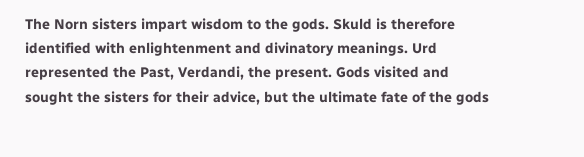The Norn sisters impart wisdom to the gods. Skuld is therefore identified with enlightenment and divinatory meanings. Urd represented the Past, Verdandi, the present. Gods visited and sought the sisters for their advice, but the ultimate fate of the gods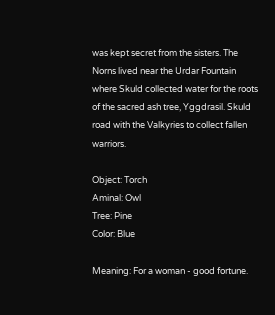was kept secret from the sisters. The Norns lived near the Urdar Fountain where Skuld collected water for the roots of the sacred ash tree, Yggdrasil. Skuld road with the Valkyries to collect fallen warriors.

Object: Torch
Aminal: Owl
Tree: Pine
Color: Blue

Meaning: For a woman - good fortune.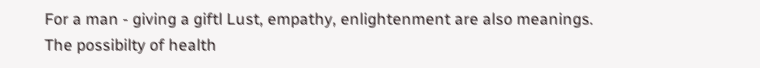For a man - giving a giftl Lust, empathy, enlightenment are also meanings. The possibilty of health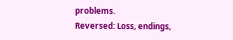problems.
Reversed: Loss, endings,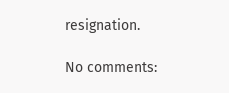resignation.

No comments: